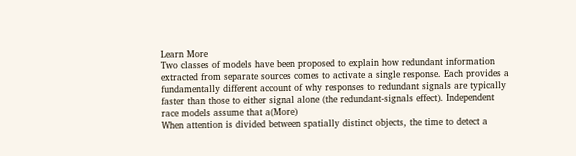Learn More
Two classes of models have been proposed to explain how redundant information extracted from separate sources comes to activate a single response. Each provides a fundamentally different account of why responses to redundant signals are typically faster than those to either signal alone (the redundant-signals effect). Independent race models assume that a(More)
When attention is divided between spatially distinct objects, the time to detect a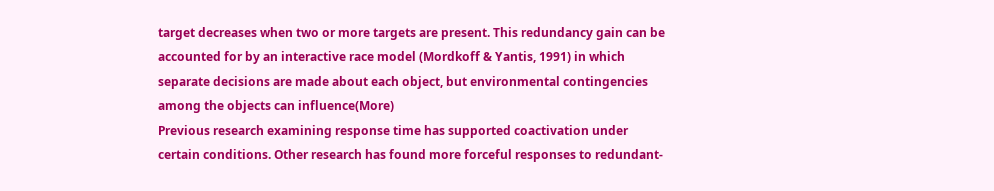target decreases when two or more targets are present. This redundancy gain can be accounted for by an interactive race model (Mordkoff & Yantis, 1991) in which separate decisions are made about each object, but environmental contingencies among the objects can influence(More)
Previous research examining response time has supported coactivation under certain conditions. Other research has found more forceful responses to redundant-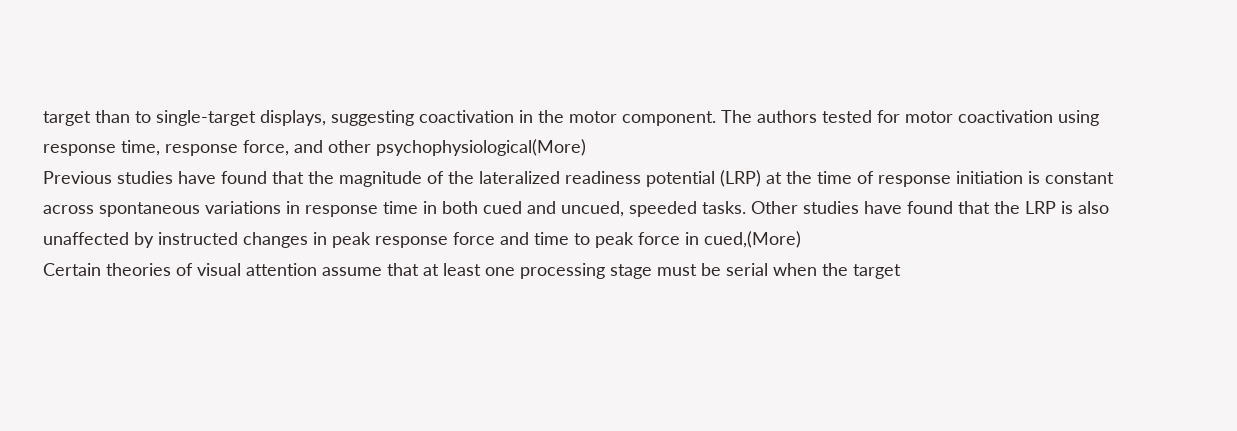target than to single-target displays, suggesting coactivation in the motor component. The authors tested for motor coactivation using response time, response force, and other psychophysiological(More)
Previous studies have found that the magnitude of the lateralized readiness potential (LRP) at the time of response initiation is constant across spontaneous variations in response time in both cued and uncued, speeded tasks. Other studies have found that the LRP is also unaffected by instructed changes in peak response force and time to peak force in cued,(More)
Certain theories of visual attention assume that at least one processing stage must be serial when the target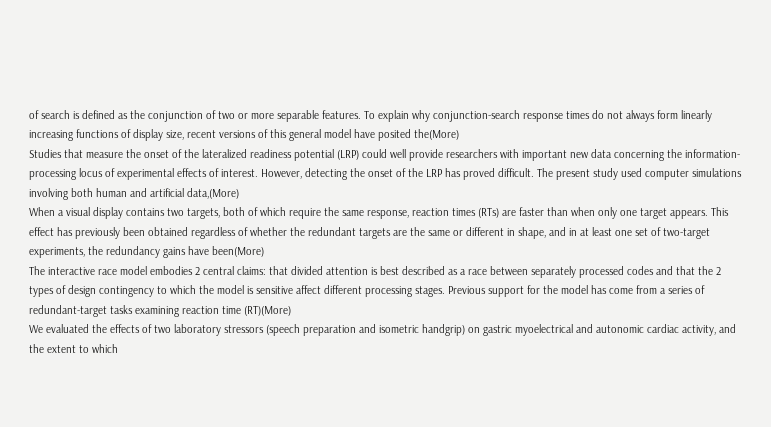of search is defined as the conjunction of two or more separable features. To explain why conjunction-search response times do not always form linearly increasing functions of display size, recent versions of this general model have posited the(More)
Studies that measure the onset of the lateralized readiness potential (LRP) could well provide researchers with important new data concerning the information-processing locus of experimental effects of interest. However, detecting the onset of the LRP has proved difficult. The present study used computer simulations involving both human and artificial data,(More)
When a visual display contains two targets, both of which require the same response, reaction times (RTs) are faster than when only one target appears. This effect has previously been obtained regardless of whether the redundant targets are the same or different in shape, and in at least one set of two-target experiments, the redundancy gains have been(More)
The interactive race model embodies 2 central claims: that divided attention is best described as a race between separately processed codes and that the 2 types of design contingency to which the model is sensitive affect different processing stages. Previous support for the model has come from a series of redundant-target tasks examining reaction time (RT)(More)
We evaluated the effects of two laboratory stressors (speech preparation and isometric handgrip) on gastric myoelectrical and autonomic cardiac activity, and the extent to which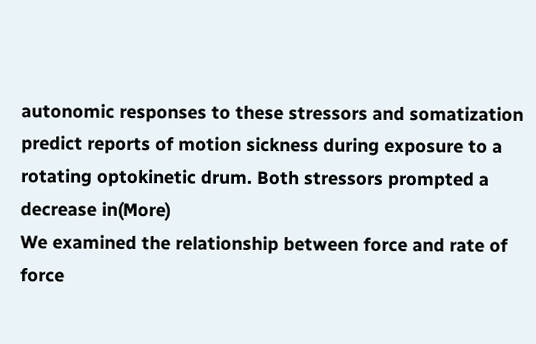autonomic responses to these stressors and somatization predict reports of motion sickness during exposure to a rotating optokinetic drum. Both stressors prompted a decrease in(More)
We examined the relationship between force and rate of force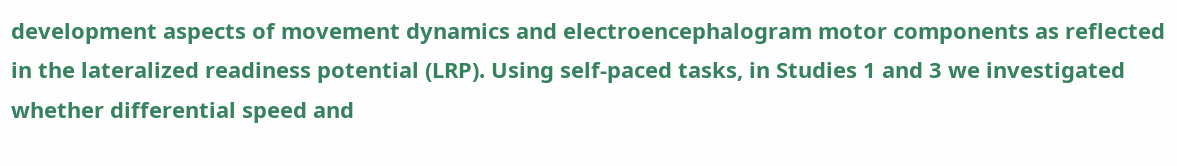development aspects of movement dynamics and electroencephalogram motor components as reflected in the lateralized readiness potential (LRP). Using self-paced tasks, in Studies 1 and 3 we investigated whether differential speed and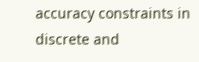accuracy constraints in discrete and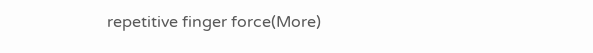repetitive finger force(More)